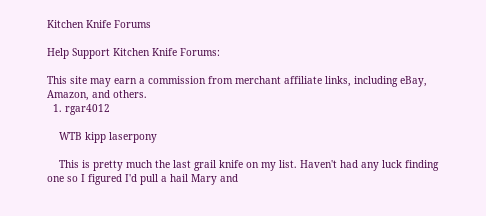Kitchen Knife Forums

Help Support Kitchen Knife Forums:

This site may earn a commission from merchant affiliate links, including eBay, Amazon, and others.
  1. rgar4012

    WTB kipp laserpony

    This is pretty much the last grail knife on my list. Haven't had any luck finding one so I figured I'd pull a hail Mary and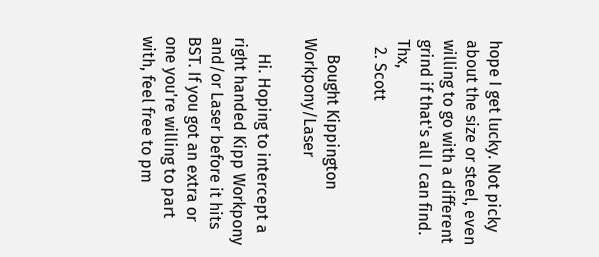hope I get lucky. Not picky about the size or steel, even willing to go with a different grind if that's all I can find. Thx,
  2. Scott

    Bought Kippington Workpony/Laser

    Hi. Hoping to intercept a right handed Kipp Workpony and/or Laser before it hits BST. If you got an extra or one you're willing to part with, feel free to pm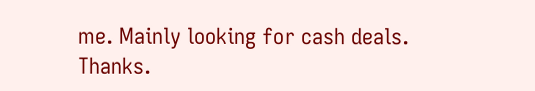me. Mainly looking for cash deals. Thanks.